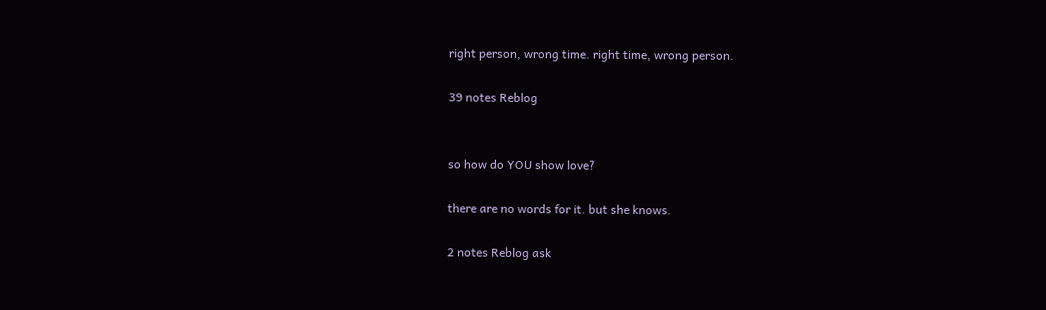right person, wrong time. right time, wrong person.

39 notes Reblog


so how do YOU show love?

there are no words for it. but she knows.

2 notes Reblog ask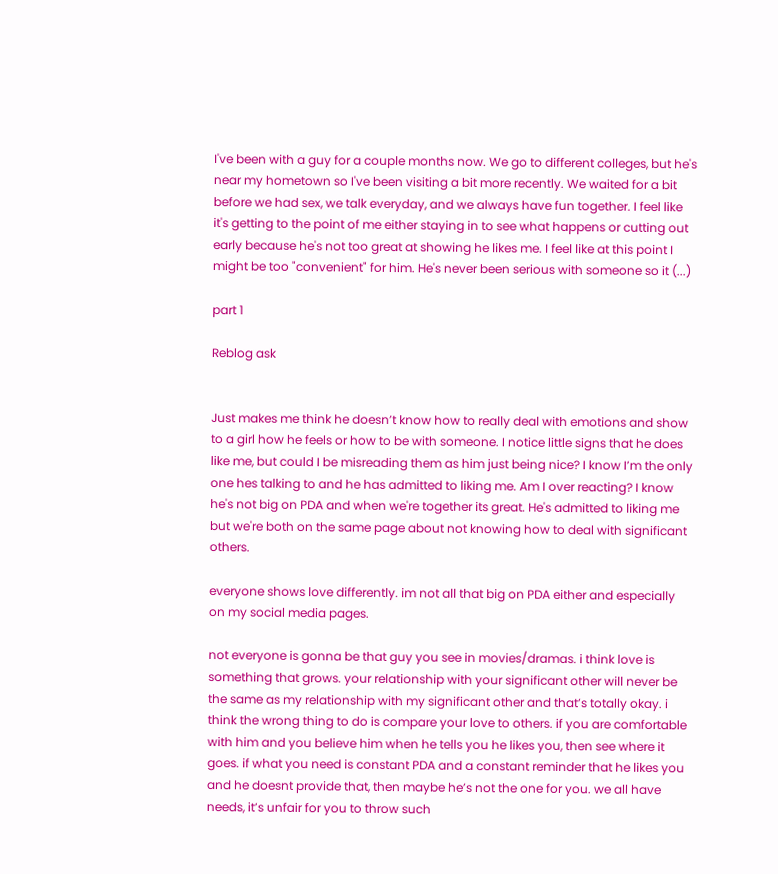I've been with a guy for a couple months now. We go to different colleges, but he's near my hometown so I've been visiting a bit more recently. We waited for a bit before we had sex, we talk everyday, and we always have fun together. I feel like it's getting to the point of me either staying in to see what happens or cutting out early because he's not too great at showing he likes me. I feel like at this point I might be too "convenient" for him. He's never been serious with someone so it (...)

part 1

Reblog ask


Just makes me think he doesn’t know how to really deal with emotions and show to a girl how he feels or how to be with someone. I notice little signs that he does like me, but could I be misreading them as him just being nice? I know I’m the only one hes talking to and he has admitted to liking me. Am I over reacting? I know he's not big on PDA and when we're together its great. He's admitted to liking me but we're both on the same page about not knowing how to deal with significant others.

everyone shows love differently. im not all that big on PDA either and especially on my social media pages.

not everyone is gonna be that guy you see in movies/dramas. i think love is something that grows. your relationship with your significant other will never be the same as my relationship with my significant other and that’s totally okay. i think the wrong thing to do is compare your love to others. if you are comfortable with him and you believe him when he tells you he likes you, then see where it goes. if what you need is constant PDA and a constant reminder that he likes you and he doesnt provide that, then maybe he’s not the one for you. we all have needs, it’s unfair for you to throw such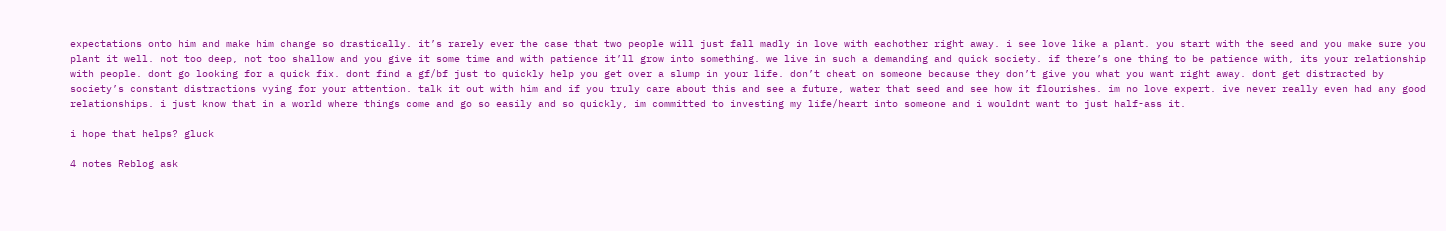expectations onto him and make him change so drastically. it’s rarely ever the case that two people will just fall madly in love with eachother right away. i see love like a plant. you start with the seed and you make sure you plant it well. not too deep, not too shallow and you give it some time and with patience it’ll grow into something. we live in such a demanding and quick society. if there’s one thing to be patience with, its your relationship with people. dont go looking for a quick fix. dont find a gf/bf just to quickly help you get over a slump in your life. don’t cheat on someone because they don’t give you what you want right away. dont get distracted by society’s constant distractions vying for your attention. talk it out with him and if you truly care about this and see a future, water that seed and see how it flourishes. im no love expert. ive never really even had any good relationships. i just know that in a world where things come and go so easily and so quickly, im committed to investing my life/heart into someone and i wouldnt want to just half-ass it.

i hope that helps? gluck

4 notes Reblog ask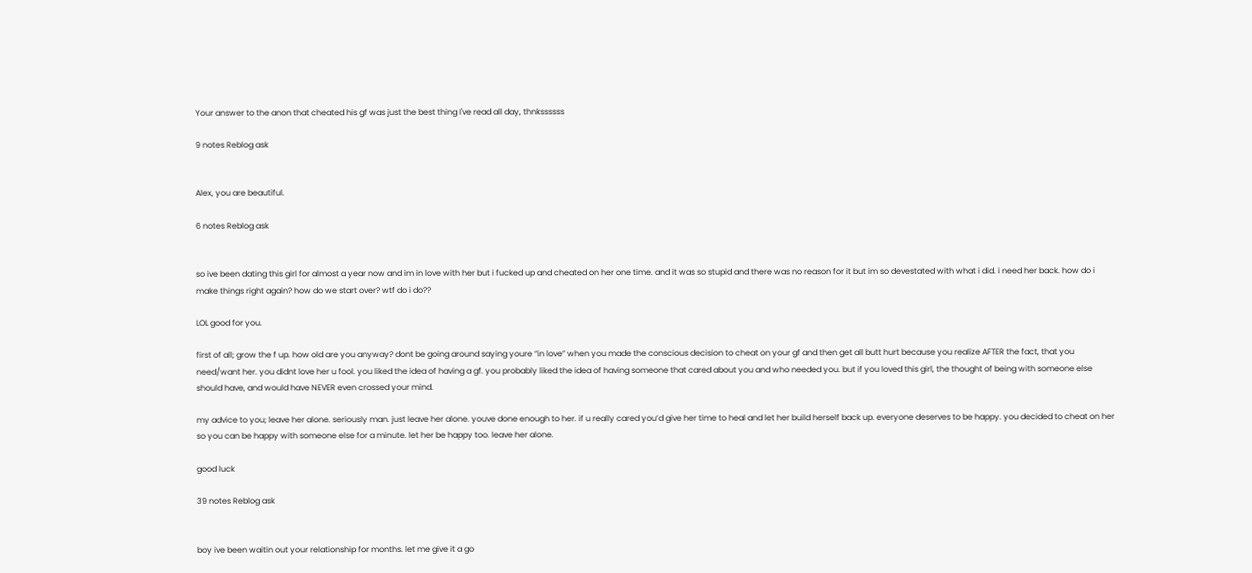Your answer to the anon that cheated his gf was just the best thing I've read all day, thnkssssss

9 notes Reblog ask


Alex, you are beautiful.

6 notes Reblog ask


so ive been dating this girl for almost a year now and im in love with her but i fucked up and cheated on her one time. and it was so stupid and there was no reason for it but im so devestated with what i did. i need her back. how do i make things right again? how do we start over? wtf do i do??

LOL good for you.

first of all; grow the f up. how old are you anyway? dont be going around saying youre “in love” when you made the conscious decision to cheat on your gf and then get all butt hurt because you realize AFTER the fact, that you need/want her. you didnt love her u fool. you liked the idea of having a gf. you probably liked the idea of having someone that cared about you and who needed you. but if you loved this girl, the thought of being with someone else should have, and would have NEVER even crossed your mind.

my advice to you; leave her alone. seriously man. just leave her alone. youve done enough to her. if u really cared you’d give her time to heal and let her build herself back up. everyone deserves to be happy. you decided to cheat on her so you can be happy with someone else for a minute. let her be happy too. leave her alone.

good luck

39 notes Reblog ask


boy ive been waitin out your relationship for months. let me give it a go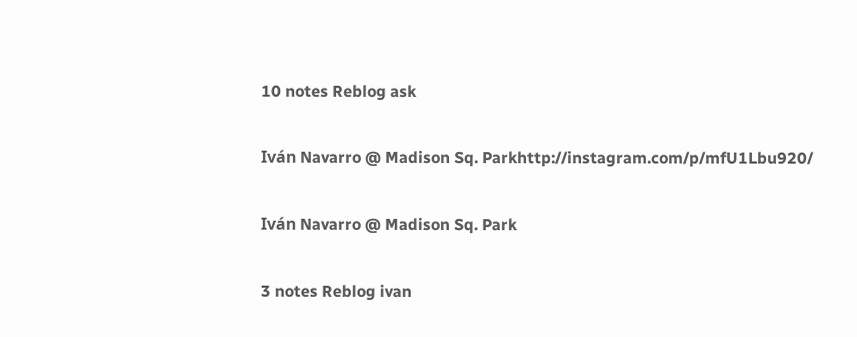10 notes Reblog ask

Iván Navarro @ Madison Sq. Parkhttp://instagram.com/p/mfU1Lbu920/

Iván Navarro @ Madison Sq. Park

3 notes Reblog ivan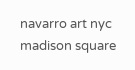navarro art nyc madison square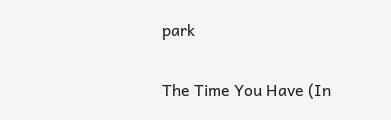park

The Time You Have (In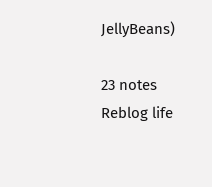JellyBeans)

23 notes Reblog life